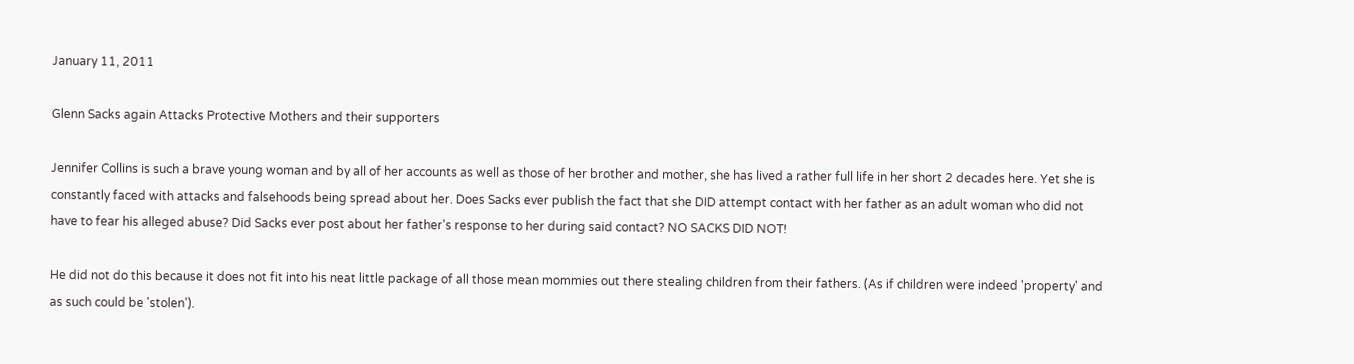January 11, 2011

Glenn Sacks again Attacks Protective Mothers and their supporters

Jennifer Collins is such a brave young woman and by all of her accounts as well as those of her brother and mother, she has lived a rather full life in her short 2 decades here. Yet she is constantly faced with attacks and falsehoods being spread about her. Does Sacks ever publish the fact that she DID attempt contact with her father as an adult woman who did not have to fear his alleged abuse? Did Sacks ever post about her father's response to her during said contact? NO SACKS DID NOT!

He did not do this because it does not fit into his neat little package of all those mean mommies out there stealing children from their fathers. (As if children were indeed 'property' and as such could be 'stolen').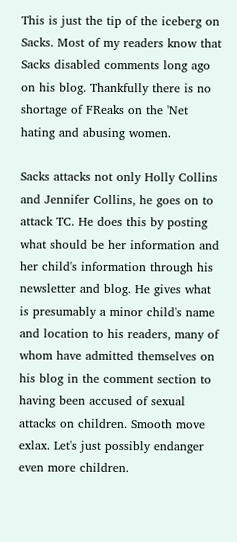This is just the tip of the iceberg on Sacks. Most of my readers know that Sacks disabled comments long ago on his blog. Thankfully there is no shortage of FReaks on the 'Net hating and abusing women.

Sacks attacks not only Holly Collins and Jennifer Collins, he goes on to attack TC. He does this by posting what should be her information and her child's information through his newsletter and blog. He gives what is presumably a minor child's name and location to his readers, many of whom have admitted themselves on his blog in the comment section to having been accused of sexual attacks on children. Smooth move exlax. Let's just possibly endanger even more children.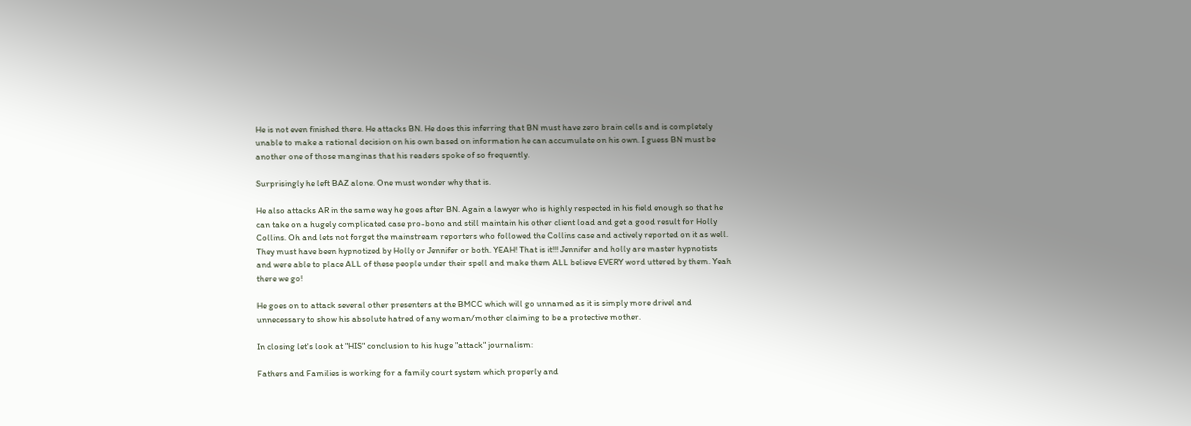He is not even finished there. He attacks BN. He does this inferring that BN must have zero brain cells and is completely unable to make a rational decision on his own based on information he can accumulate on his own. I guess BN must be another one of those manginas that his readers spoke of so frequently.

Surprisingly he left BAZ alone. One must wonder why that is.

He also attacks AR in the same way he goes after BN. Again a lawyer who is highly respected in his field enough so that he can take on a hugely complicated case pro-bono and still maintain his other client load and get a good result for Holly Collins. Oh and lets not forget the mainstream reporters who followed the Collins case and actively reported on it as well. They must have been hypnotized by Holly or Jennifer or both. YEAH! That is it!!! Jennifer and holly are master hypnotists and were able to place ALL of these people under their spell and make them ALL believe EVERY word uttered by them. Yeah there we go!

He goes on to attack several other presenters at the BMCC which will go unnamed as it is simply more drivel and unnecessary to show his absolute hatred of any woman/mother claiming to be a protective mother.

In closing let's look at "HIS" conclusion to his huge "attack" journalism:

Fathers and Families is working for a family court system which properly and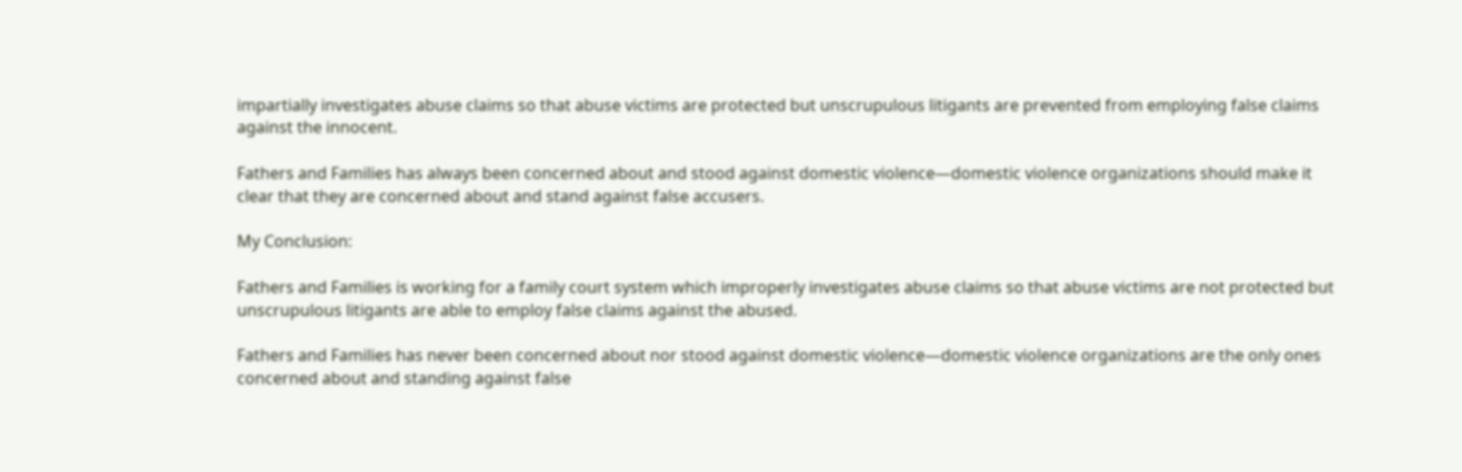impartially investigates abuse claims so that abuse victims are protected but unscrupulous litigants are prevented from employing false claims against the innocent.

Fathers and Families has always been concerned about and stood against domestic violence—domestic violence organizations should make it clear that they are concerned about and stand against false accusers.

My Conclusion:

Fathers and Families is working for a family court system which improperly investigates abuse claims so that abuse victims are not protected but unscrupulous litigants are able to employ false claims against the abused.

Fathers and Families has never been concerned about nor stood against domestic violence—domestic violence organizations are the only ones concerned about and standing against false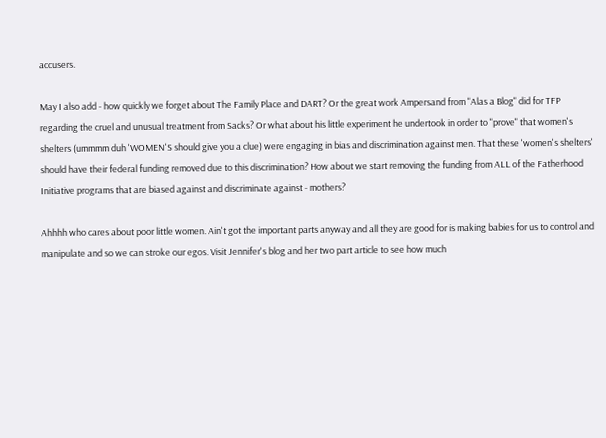accusers.

May I also add - how quickly we forget about The Family Place and DART? Or the great work Ampersand from "Alas a Blog" did for TFP regarding the cruel and unusual treatment from Sacks? Or what about his little experiment he undertook in order to "prove" that women's shelters (ummmm duh 'WOMEN'S should give you a clue) were engaging in bias and discrimination against men. That these 'women's shelters' should have their federal funding removed due to this discrimination? How about we start removing the funding from ALL of the Fatherhood Initiative programs that are biased against and discriminate against - mothers?

Ahhhh who cares about poor little women. Ain't got the important parts anyway and all they are good for is making babies for us to control and manipulate and so we can stroke our egos. Visit Jennifer's blog and her two part article to see how much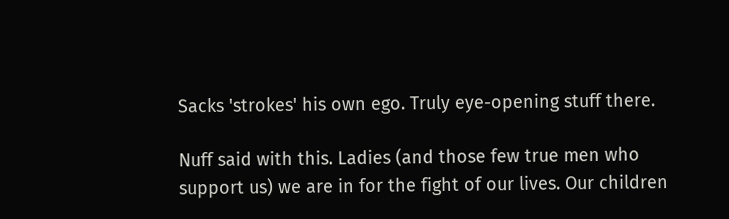Sacks 'strokes' his own ego. Truly eye-opening stuff there.

Nuff said with this. Ladies (and those few true men who support us) we are in for the fight of our lives. Our children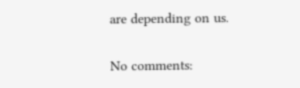are depending on us.

No comments: